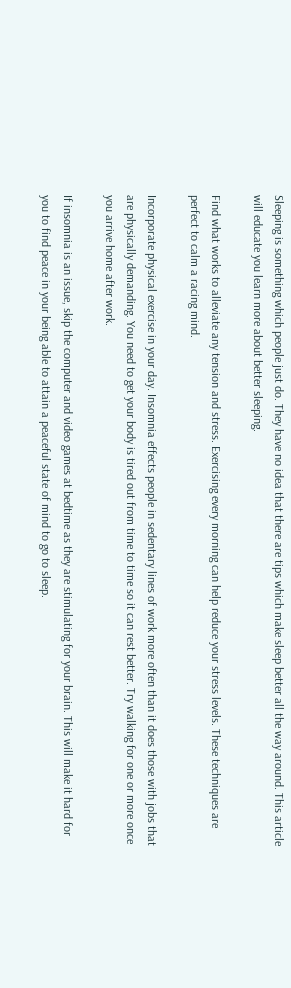Sleeping is something which people just do. They have no idea that there are tips which make sleep better all the way around. This article will educate you learn more about better sleeping.

Find what works to alleviate any tension and stress. Exercising every morning can help reduce your stress levels. These techniques are perfect to calm a racing mind.

Incorporate physical exercise in your day. Insomnia effects people in sedentary lines of work more often than it does those with jobs that are physically demanding. You need to get your body is tired out from time to time so it can rest better. Try walking for one or more once you arrive home after work.

If insomnia is an issue, skip the computer and video games at bedtime as they are stimulating for your brain. This will make it hard for you to find peace in your being able to attain a peaceful state of mind to go to sleep.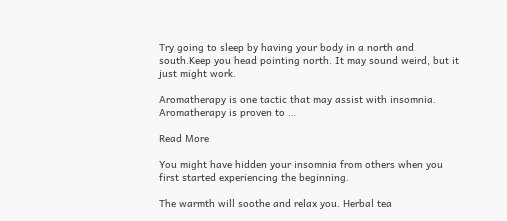Try going to sleep by having your body in a north and south.Keep you head pointing north. It may sound weird, but it just might work.

Aromatherapy is one tactic that may assist with insomnia. Aromatherapy is proven to …

Read More

You might have hidden your insomnia from others when you first started experiencing the beginning.

The warmth will soothe and relax you. Herbal tea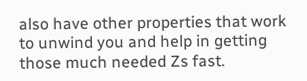also have other properties that work to unwind you and help in getting those much needed Zs fast.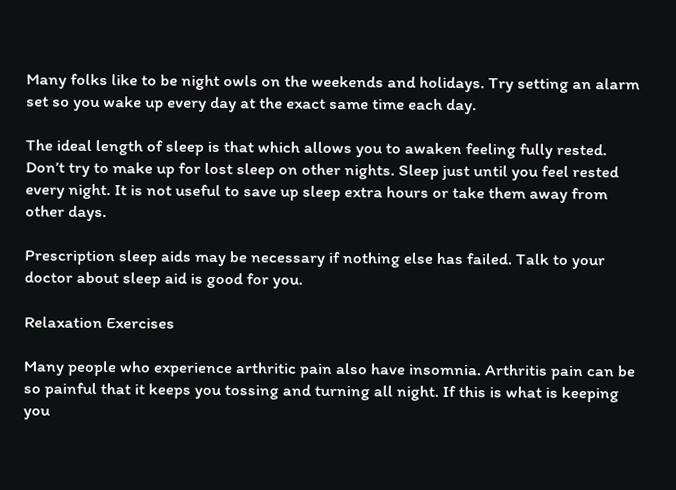Many folks like to be night owls on the weekends and holidays. Try setting an alarm set so you wake up every day at the exact same time each day.

The ideal length of sleep is that which allows you to awaken feeling fully rested. Don’t try to make up for lost sleep on other nights. Sleep just until you feel rested every night. It is not useful to save up sleep extra hours or take them away from other days.

Prescription sleep aids may be necessary if nothing else has failed. Talk to your doctor about sleep aid is good for you.

Relaxation Exercises

Many people who experience arthritic pain also have insomnia. Arthritis pain can be so painful that it keeps you tossing and turning all night. If this is what is keeping you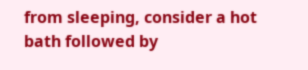from sleeping, consider a hot bath followed by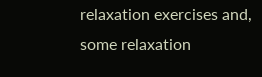relaxation exercises and, some relaxation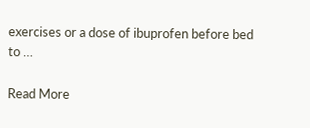exercises or a dose of ibuprofen before bed to …

Read More